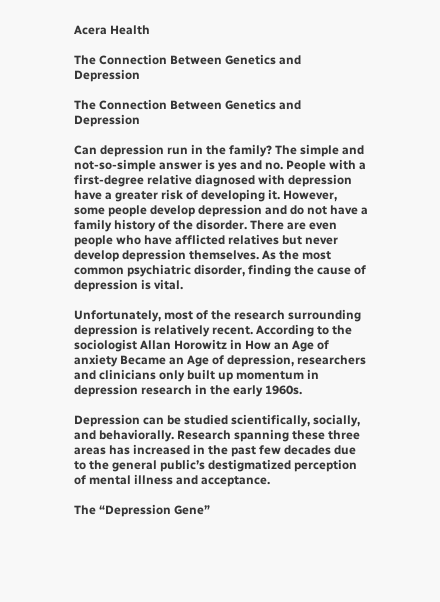Acera Health

The Connection Between Genetics and Depression

The Connection Between Genetics and Depression

Can depression run in the family? The simple and not-so-simple answer is yes and no. People with a first-degree relative diagnosed with depression have a greater risk of developing it. However, some people develop depression and do not have a family history of the disorder. There are even people who have afflicted relatives but never develop depression themselves. As the most common psychiatric disorder, finding the cause of depression is vital.

Unfortunately, most of the research surrounding depression is relatively recent. According to the sociologist Allan Horowitz in How an Age of anxiety Became an Age of depression, researchers and clinicians only built up momentum in depression research in the early 1960s.

Depression can be studied scientifically, socially, and behaviorally. Research spanning these three areas has increased in the past few decades due to the general public’s destigmatized perception of mental illness and acceptance.

The “Depression Gene”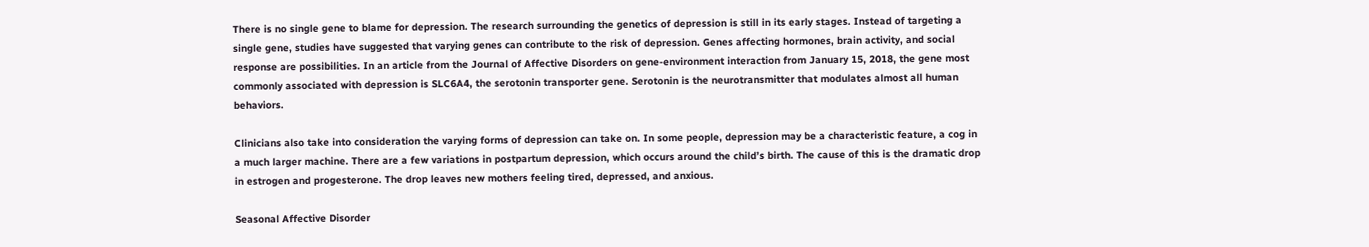There is no single gene to blame for depression. The research surrounding the genetics of depression is still in its early stages. Instead of targeting a single gene, studies have suggested that varying genes can contribute to the risk of depression. Genes affecting hormones, brain activity, and social response are possibilities. In an article from the Journal of Affective Disorders on gene-environment interaction from January 15, 2018, the gene most commonly associated with depression is SLC6A4, the serotonin transporter gene. Serotonin is the neurotransmitter that modulates almost all human behaviors.

Clinicians also take into consideration the varying forms of depression can take on. In some people, depression may be a characteristic feature, a cog in a much larger machine. There are a few variations in postpartum depression, which occurs around the child’s birth. The cause of this is the dramatic drop in estrogen and progesterone. The drop leaves new mothers feeling tired, depressed, and anxious.

Seasonal Affective Disorder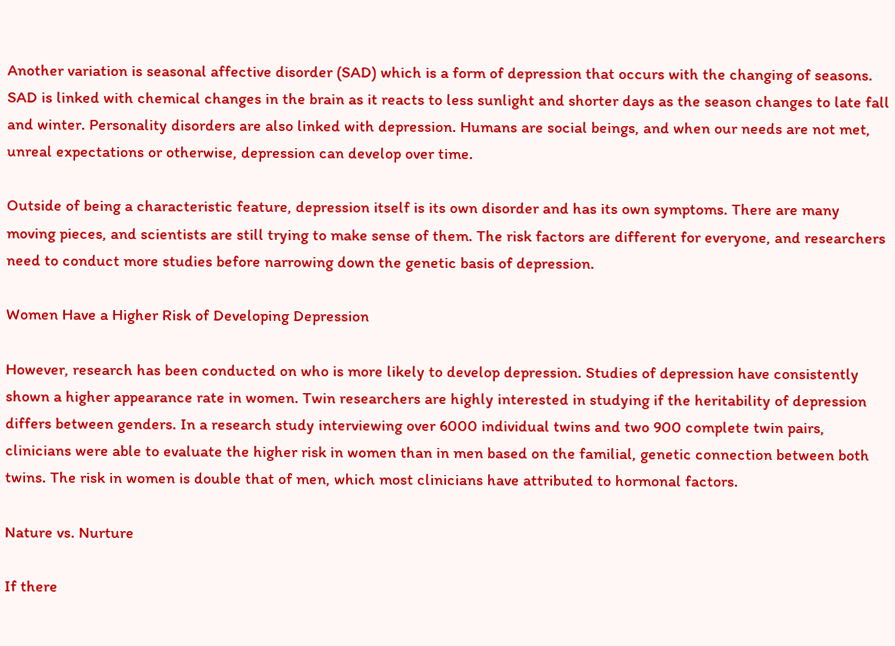Another variation is seasonal affective disorder (SAD) which is a form of depression that occurs with the changing of seasons. SAD is linked with chemical changes in the brain as it reacts to less sunlight and shorter days as the season changes to late fall and winter. Personality disorders are also linked with depression. Humans are social beings, and when our needs are not met, unreal expectations or otherwise, depression can develop over time.

Outside of being a characteristic feature, depression itself is its own disorder and has its own symptoms. There are many moving pieces, and scientists are still trying to make sense of them. The risk factors are different for everyone, and researchers need to conduct more studies before narrowing down the genetic basis of depression.

Women Have a Higher Risk of Developing Depression

However, research has been conducted on who is more likely to develop depression. Studies of depression have consistently shown a higher appearance rate in women. Twin researchers are highly interested in studying if the heritability of depression differs between genders. In a research study interviewing over 6000 individual twins and two 900 complete twin pairs, clinicians were able to evaluate the higher risk in women than in men based on the familial, genetic connection between both twins. The risk in women is double that of men, which most clinicians have attributed to hormonal factors.

Nature vs. Nurture

If there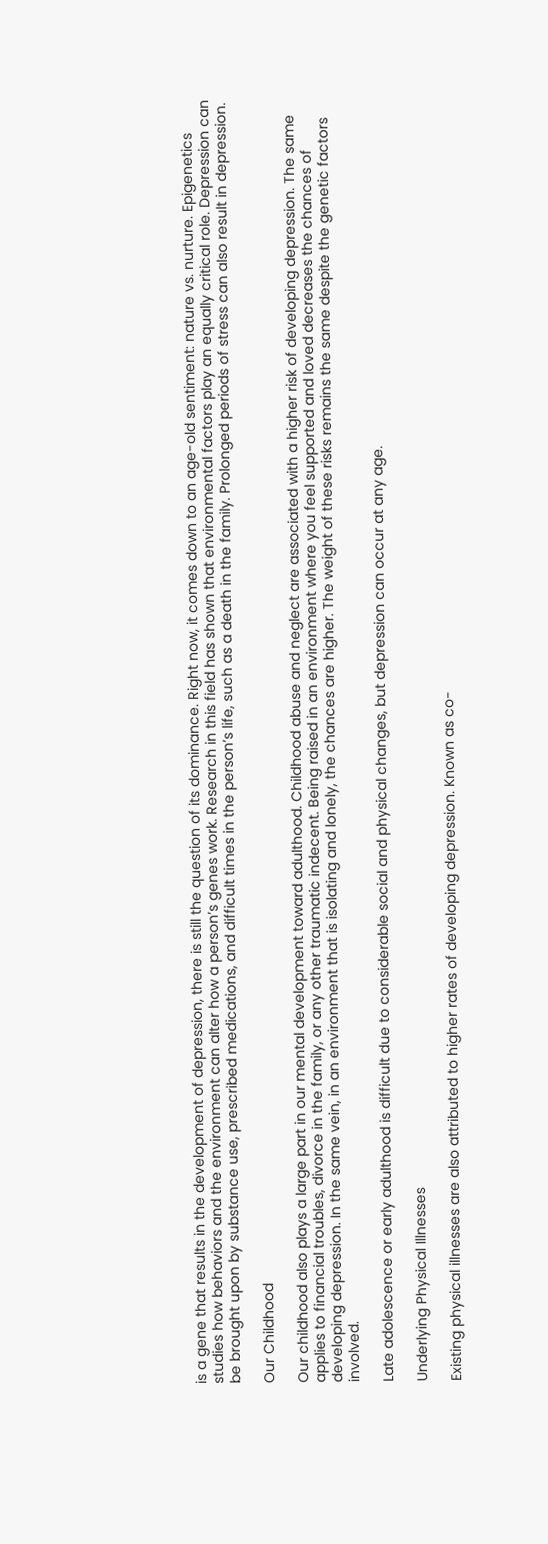is a gene that results in the development of depression, there is still the question of its dominance. Right now, it comes down to an age-old sentiment: nature vs. nurture. Epigenetics studies how behaviors and the environment can alter how a person’s genes work. Research in this field has shown that environmental factors play an equally critical role. Depression can be brought upon by substance use, prescribed medications, and difficult times in the person’s life, such as a death in the family. Prolonged periods of stress can also result in depression.

Our Childhood

Our childhood also plays a large part in our mental development toward adulthood. Childhood abuse and neglect are associated with a higher risk of developing depression. The same applies to financial troubles, divorce in the family, or any other traumatic indecent. Being raised in an environment where you feel supported and loved decreases the chances of developing depression. In the same vein, in an environment that is isolating and lonely, the chances are higher. The weight of these risks remains the same despite the genetic factors involved.

Late adolescence or early adulthood is difficult due to considerable social and physical changes, but depression can occur at any age.

Underlying Physical Illnesses

Existing physical illnesses are also attributed to higher rates of developing depression. Known as co-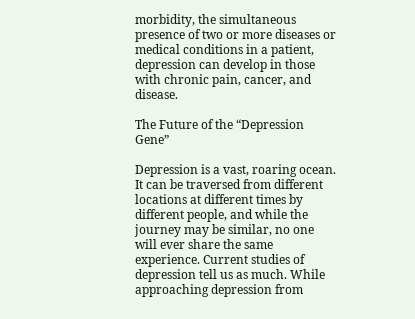morbidity, the simultaneous presence of two or more diseases or medical conditions in a patient, depression can develop in those with chronic pain, cancer, and disease.

The Future of the “Depression Gene”

Depression is a vast, roaring ocean. It can be traversed from different locations at different times by different people, and while the journey may be similar, no one will ever share the same experience. Current studies of depression tell us as much. While approaching depression from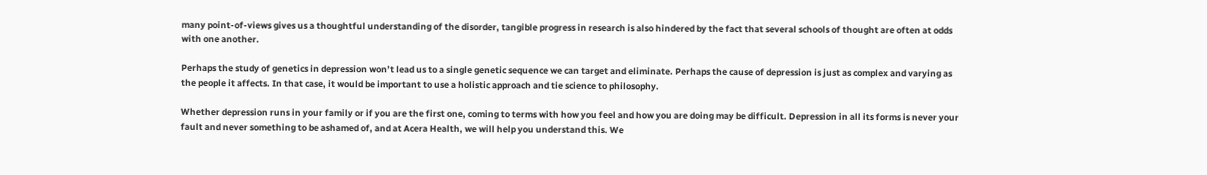many point-of-views gives us a thoughtful understanding of the disorder, tangible progress in research is also hindered by the fact that several schools of thought are often at odds with one another.

Perhaps the study of genetics in depression won’t lead us to a single genetic sequence we can target and eliminate. Perhaps the cause of depression is just as complex and varying as the people it affects. In that case, it would be important to use a holistic approach and tie science to philosophy.

Whether depression runs in your family or if you are the first one, coming to terms with how you feel and how you are doing may be difficult. Depression in all its forms is never your fault and never something to be ashamed of, and at Acera Health, we will help you understand this. We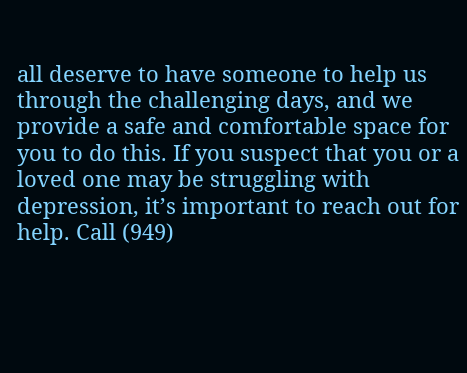all deserve to have someone to help us through the challenging days, and we provide a safe and comfortable space for you to do this. If you suspect that you or a loved one may be struggling with depression, it’s important to reach out for help. Call (949)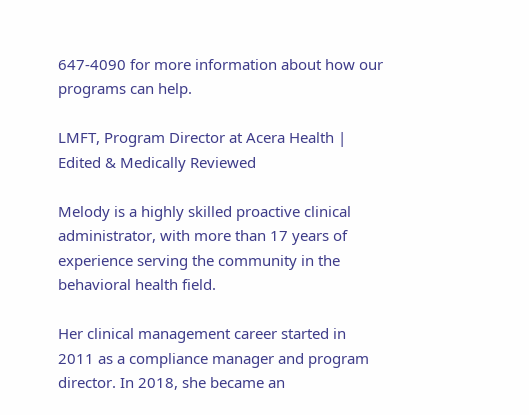647-4090 for more information about how our programs can help.

LMFT, Program Director at Acera Health | Edited & Medically Reviewed

Melody is a highly skilled proactive clinical administrator, with more than 17 years of experience serving the community in the behavioral health field.

Her clinical management career started in 2011 as a compliance manager and program director. In 2018, she became an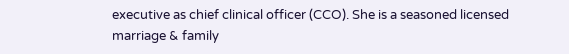executive as chief clinical officer (CCO). She is a seasoned licensed marriage & family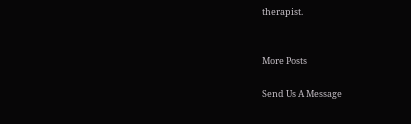therapist.


More Posts

Send Us A Message